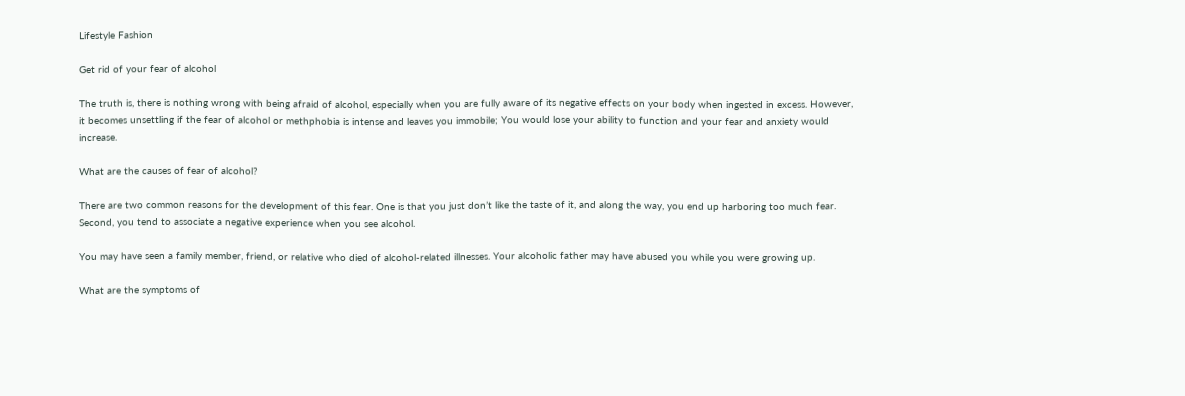Lifestyle Fashion

Get rid of your fear of alcohol

The truth is, there is nothing wrong with being afraid of alcohol, especially when you are fully aware of its negative effects on your body when ingested in excess. However, it becomes unsettling if the fear of alcohol or methphobia is intense and leaves you immobile; You would lose your ability to function and your fear and anxiety would increase.

What are the causes of fear of alcohol?

There are two common reasons for the development of this fear. One is that you just don’t like the taste of it, and along the way, you end up harboring too much fear. Second, you tend to associate a negative experience when you see alcohol.

You may have seen a family member, friend, or relative who died of alcohol-related illnesses. Your alcoholic father may have abused you while you were growing up.

What are the symptoms of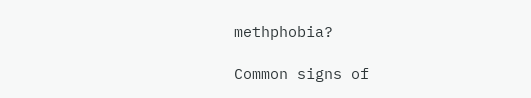methphobia?

Common signs of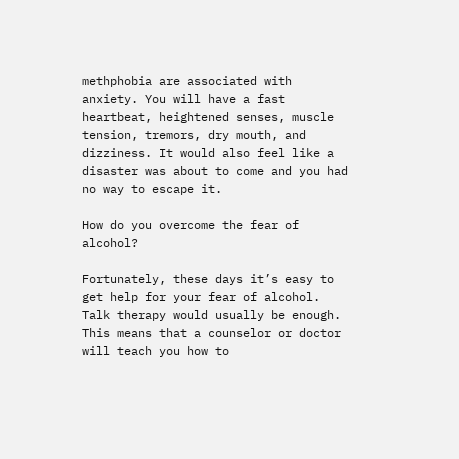methphobia are associated with anxiety. You will have a fast heartbeat, heightened senses, muscle tension, tremors, dry mouth, and dizziness. It would also feel like a disaster was about to come and you had no way to escape it.

How do you overcome the fear of alcohol?

Fortunately, these days it’s easy to get help for your fear of alcohol. Talk therapy would usually be enough. This means that a counselor or doctor will teach you how to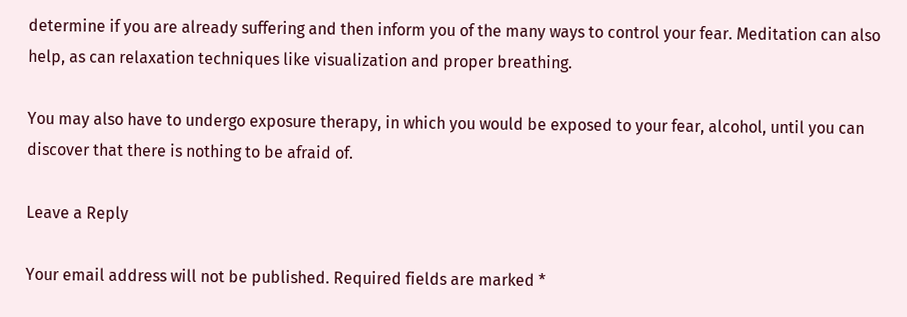determine if you are already suffering and then inform you of the many ways to control your fear. Meditation can also help, as can relaxation techniques like visualization and proper breathing.

You may also have to undergo exposure therapy, in which you would be exposed to your fear, alcohol, until you can discover that there is nothing to be afraid of.

Leave a Reply

Your email address will not be published. Required fields are marked *